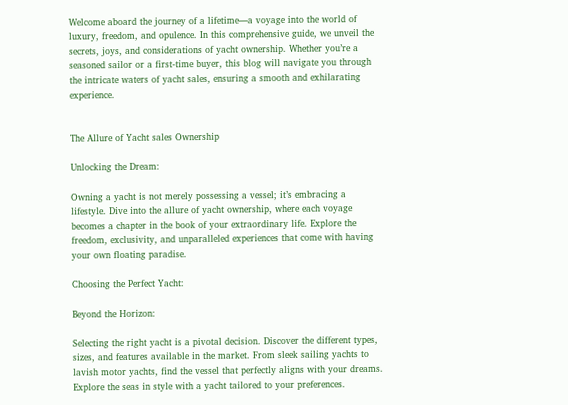Welcome aboard the journey of a lifetime—a voyage into the world of luxury, freedom, and opulence. In this comprehensive guide, we unveil the secrets, joys, and considerations of yacht ownership. Whether you’re a seasoned sailor or a first-time buyer, this blog will navigate you through the intricate waters of yacht sales, ensuring a smooth and exhilarating experience.


The Allure of Yacht sales Ownership

Unlocking the Dream:

Owning a yacht is not merely possessing a vessel; it’s embracing a lifestyle. Dive into the allure of yacht ownership, where each voyage becomes a chapter in the book of your extraordinary life. Explore the freedom, exclusivity, and unparalleled experiences that come with having your own floating paradise.

Choosing the Perfect Yacht:

Beyond the Horizon:

Selecting the right yacht is a pivotal decision. Discover the different types, sizes, and features available in the market. From sleek sailing yachts to lavish motor yachts, find the vessel that perfectly aligns with your dreams. Explore the seas in style with a yacht tailored to your preferences.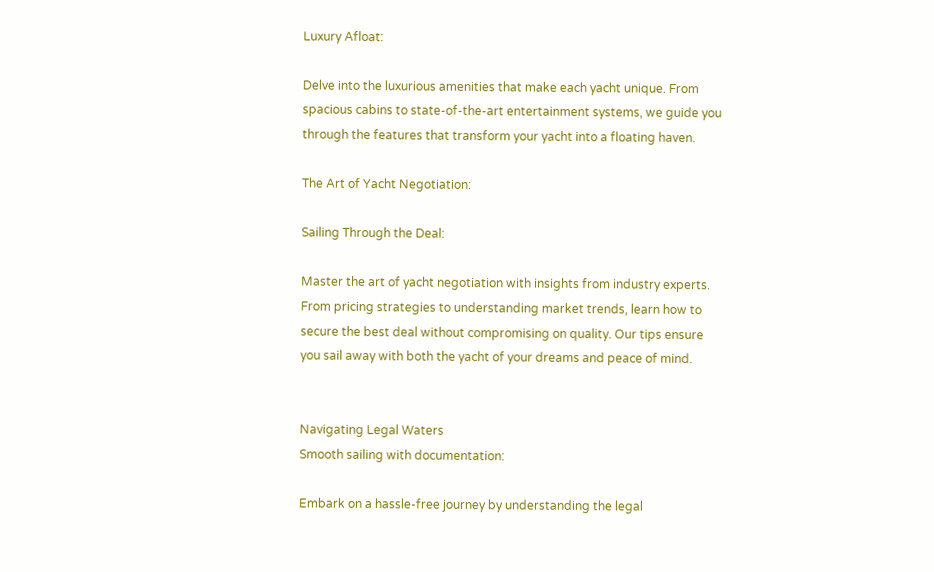Luxury Afloat:

Delve into the luxurious amenities that make each yacht unique. From spacious cabins to state-of-the-art entertainment systems, we guide you through the features that transform your yacht into a floating haven.

The Art of Yacht Negotiation:

Sailing Through the Deal:

Master the art of yacht negotiation with insights from industry experts. From pricing strategies to understanding market trends, learn how to secure the best deal without compromising on quality. Our tips ensure you sail away with both the yacht of your dreams and peace of mind.


Navigating Legal Waters
Smooth sailing with documentation:

Embark on a hassle-free journey by understanding the legal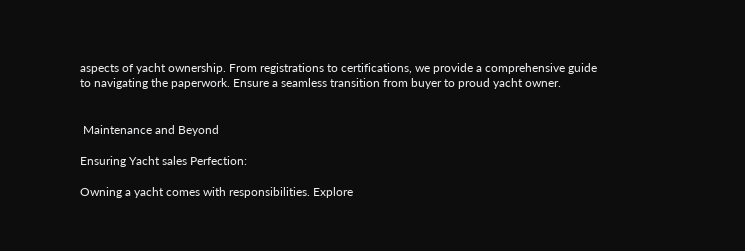aspects of yacht ownership. From registrations to certifications, we provide a comprehensive guide to navigating the paperwork. Ensure a seamless transition from buyer to proud yacht owner.


 Maintenance and Beyond

Ensuring Yacht sales Perfection:

Owning a yacht comes with responsibilities. Explore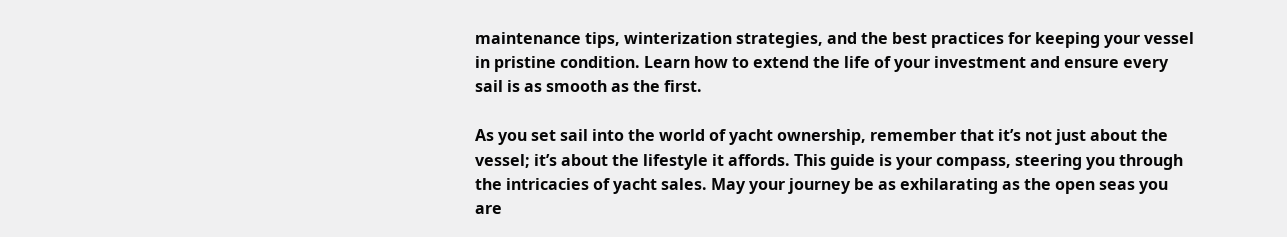maintenance tips, winterization strategies, and the best practices for keeping your vessel in pristine condition. Learn how to extend the life of your investment and ensure every sail is as smooth as the first.

As you set sail into the world of yacht ownership, remember that it’s not just about the vessel; it’s about the lifestyle it affords. This guide is your compass, steering you through the intricacies of yacht sales. May your journey be as exhilarating as the open seas you are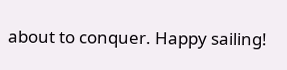about to conquer. Happy sailing!